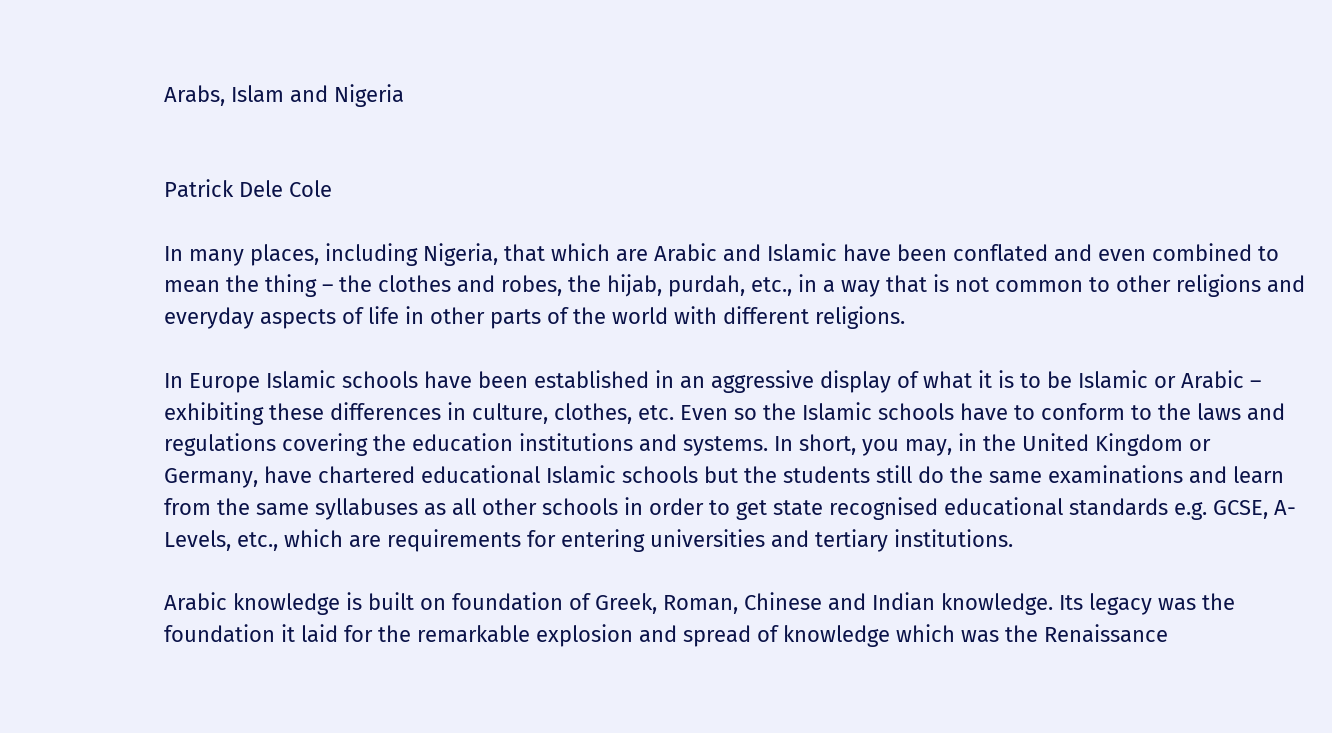Arabs, Islam and Nigeria


Patrick Dele Cole

In many places, including Nigeria, that which are Arabic and Islamic have been conflated and even combined to mean the thing – the clothes and robes, the hijab, purdah, etc., in a way that is not common to other religions and everyday aspects of life in other parts of the world with different religions.

In Europe Islamic schools have been established in an aggressive display of what it is to be Islamic or Arabic – exhibiting these differences in culture, clothes, etc. Even so the Islamic schools have to conform to the laws and regulations covering the education institutions and systems. In short, you may, in the United Kingdom or Germany, have chartered educational Islamic schools but the students still do the same examinations and learn from the same syllabuses as all other schools in order to get state recognised educational standards e.g. GCSE, A-Levels, etc., which are requirements for entering universities and tertiary institutions.

Arabic knowledge is built on foundation of Greek, Roman, Chinese and Indian knowledge. Its legacy was the foundation it laid for the remarkable explosion and spread of knowledge which was the Renaissance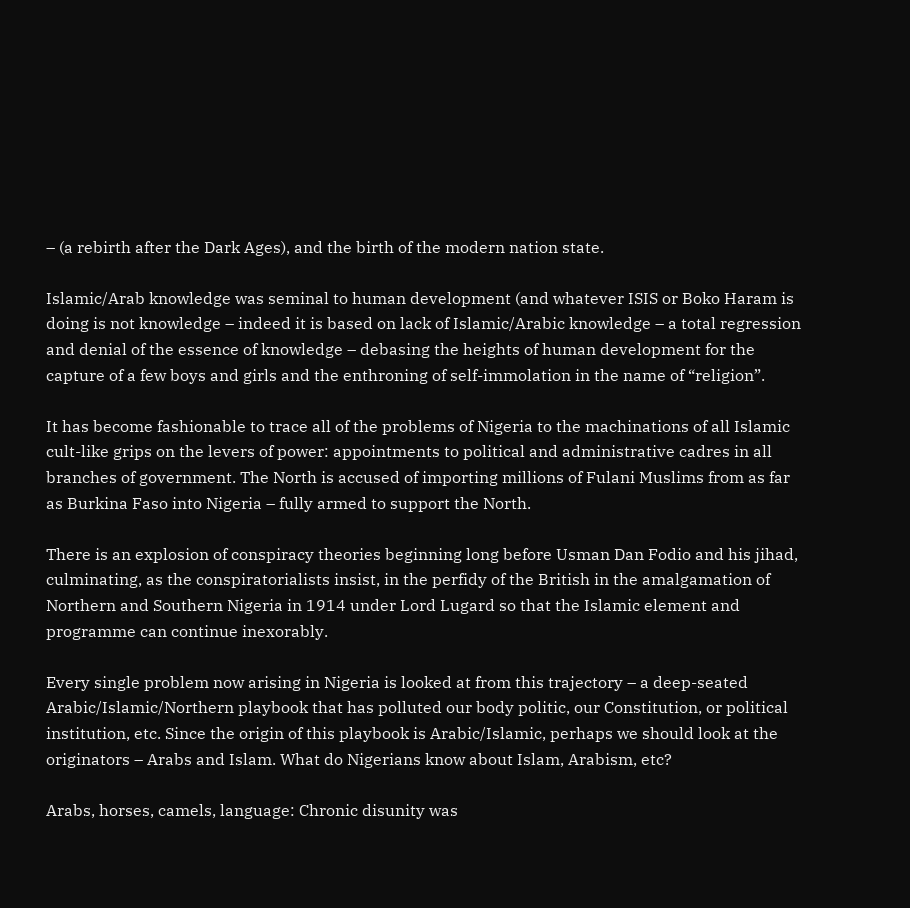– (a rebirth after the Dark Ages), and the birth of the modern nation state.

Islamic/Arab knowledge was seminal to human development (and whatever ISIS or Boko Haram is doing is not knowledge – indeed it is based on lack of Islamic/Arabic knowledge – a total regression and denial of the essence of knowledge – debasing the heights of human development for the capture of a few boys and girls and the enthroning of self-immolation in the name of “religion”.

It has become fashionable to trace all of the problems of Nigeria to the machinations of all Islamic cult-like grips on the levers of power: appointments to political and administrative cadres in all branches of government. The North is accused of importing millions of Fulani Muslims from as far as Burkina Faso into Nigeria – fully armed to support the North.

There is an explosion of conspiracy theories beginning long before Usman Dan Fodio and his jihad, culminating, as the conspiratorialists insist, in the perfidy of the British in the amalgamation of Northern and Southern Nigeria in 1914 under Lord Lugard so that the Islamic element and programme can continue inexorably.

Every single problem now arising in Nigeria is looked at from this trajectory – a deep-seated Arabic/Islamic/Northern playbook that has polluted our body politic, our Constitution, or political institution, etc. Since the origin of this playbook is Arabic/Islamic, perhaps we should look at the originators – Arabs and Islam. What do Nigerians know about Islam, Arabism, etc?

Arabs, horses, camels, language: Chronic disunity was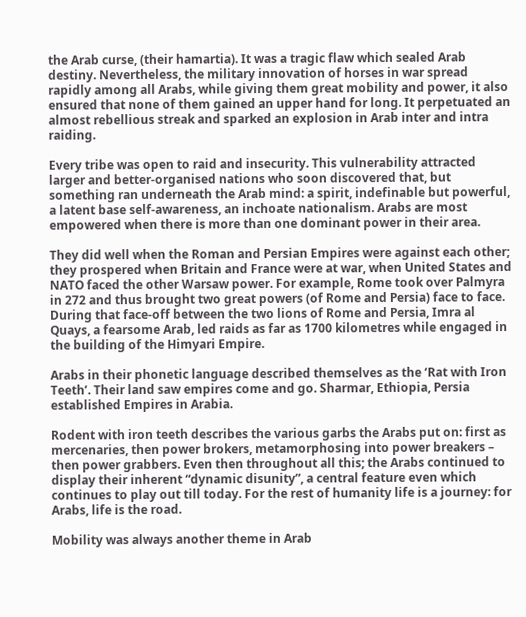the Arab curse, (their hamartia). It was a tragic flaw which sealed Arab destiny. Nevertheless, the military innovation of horses in war spread rapidly among all Arabs, while giving them great mobility and power, it also ensured that none of them gained an upper hand for long. It perpetuated an almost rebellious streak and sparked an explosion in Arab inter and intra raiding.

Every tribe was open to raid and insecurity. This vulnerability attracted larger and better-organised nations who soon discovered that, but something ran underneath the Arab mind: a spirit, indefinable but powerful, a latent base self-awareness, an inchoate nationalism. Arabs are most empowered when there is more than one dominant power in their area.

They did well when the Roman and Persian Empires were against each other; they prospered when Britain and France were at war, when United States and NATO faced the other Warsaw power. For example, Rome took over Palmyra in 272 and thus brought two great powers (of Rome and Persia) face to face. During that face-off between the two lions of Rome and Persia, Imra al Quays, a fearsome Arab, led raids as far as 1700 kilometres while engaged in the building of the Himyari Empire.

Arabs in their phonetic language described themselves as the ‘Rat with Iron Teeth’. Their land saw empires come and go. Sharmar, Ethiopia, Persia established Empires in Arabia.

Rodent with iron teeth describes the various garbs the Arabs put on: first as mercenaries, then power brokers, metamorphosing into power breakers – then power grabbers. Even then throughout all this; the Arabs continued to display their inherent “dynamic disunity”, a central feature even which continues to play out till today. For the rest of humanity life is a journey: for Arabs, life is the road.

Mobility was always another theme in Arab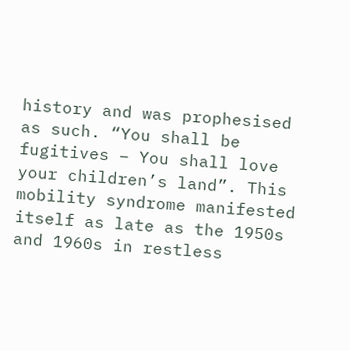history and was prophesised as such. “You shall be fugitives – You shall love your children’s land”. This mobility syndrome manifested itself as late as the 1950s and 1960s in restless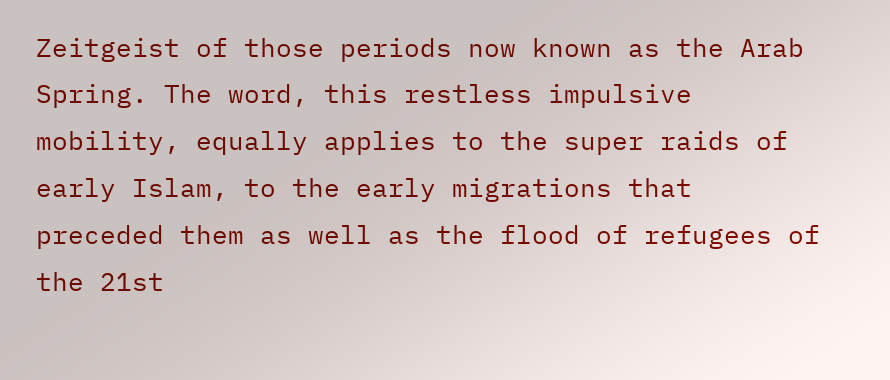Zeitgeist of those periods now known as the Arab Spring. The word, this restless impulsive mobility, equally applies to the super raids of early Islam, to the early migrations that preceded them as well as the flood of refugees of the 21st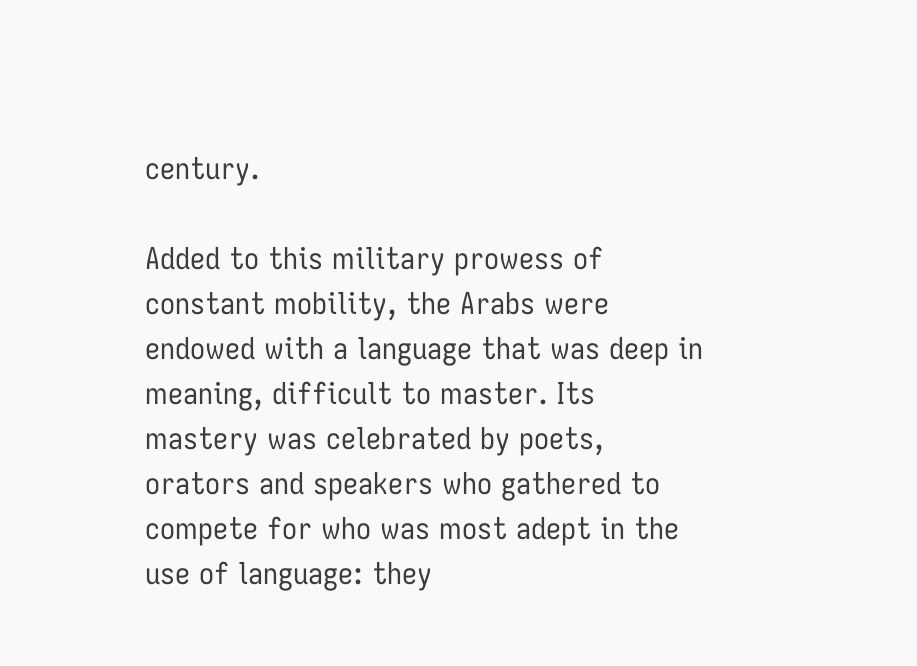century.

Added to this military prowess of constant mobility, the Arabs were endowed with a language that was deep in meaning, difficult to master. Its mastery was celebrated by poets, orators and speakers who gathered to compete for who was most adept in the use of language: they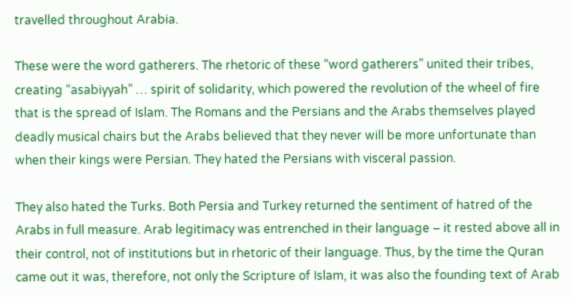travelled throughout Arabia.

These were the word gatherers. The rhetoric of these “word gatherers” united their tribes, creating “asabiyyah” … spirit of solidarity, which powered the revolution of the wheel of fire that is the spread of Islam. The Romans and the Persians and the Arabs themselves played deadly musical chairs but the Arabs believed that they never will be more unfortunate than when their kings were Persian. They hated the Persians with visceral passion.

They also hated the Turks. Both Persia and Turkey returned the sentiment of hatred of the Arabs in full measure. Arab legitimacy was entrenched in their language – it rested above all in their control, not of institutions but in rhetoric of their language. Thus, by the time the Quran came out it was, therefore, not only the Scripture of Islam, it was also the founding text of Arab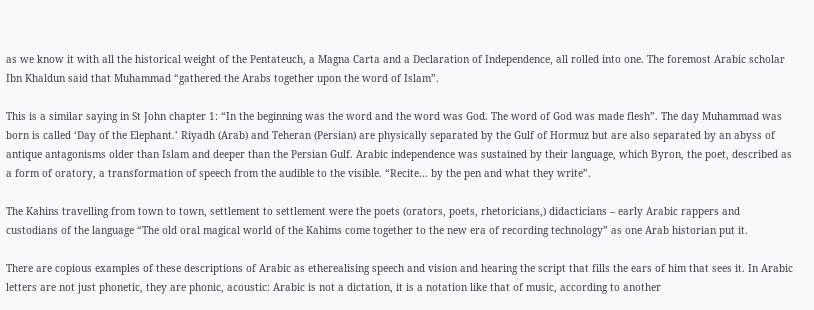as we know it with all the historical weight of the Pentateuch, a Magna Carta and a Declaration of Independence, all rolled into one. The foremost Arabic scholar Ibn Khaldun said that Muhammad “gathered the Arabs together upon the word of Islam”.

This is a similar saying in St John chapter 1: “In the beginning was the word and the word was God. The word of God was made flesh”. The day Muhammad was born is called ‘Day of the Elephant.’ Riyadh (Arab) and Teheran (Persian) are physically separated by the Gulf of Hormuz but are also separated by an abyss of antique antagonisms older than Islam and deeper than the Persian Gulf. Arabic independence was sustained by their language, which Byron, the poet, described as a form of oratory, a transformation of speech from the audible to the visible. “Recite… by the pen and what they write”.

The Kahins travelling from town to town, settlement to settlement were the poets (orators, poets, rhetoricians,) didacticians – early Arabic rappers and custodians of the language “The old oral magical world of the Kahims come together to the new era of recording technology” as one Arab historian put it.

There are copious examples of these descriptions of Arabic as etherealising speech and vision and hearing the script that fills the ears of him that sees it. In Arabic letters are not just phonetic, they are phonic, acoustic: Arabic is not a dictation, it is a notation like that of music, according to another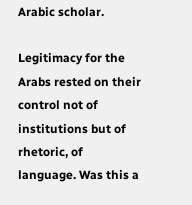Arabic scholar.

Legitimacy for the Arabs rested on their control not of institutions but of rhetoric, of language. Was this a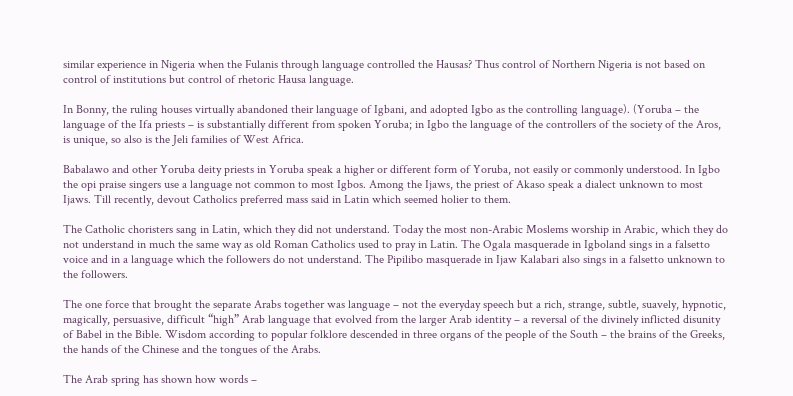similar experience in Nigeria when the Fulanis through language controlled the Hausas? Thus control of Northern Nigeria is not based on control of institutions but control of rhetoric Hausa language.

In Bonny, the ruling houses virtually abandoned their language of Igbani, and adopted Igbo as the controlling language). (Yoruba – the language of the Ifa priests – is substantially different from spoken Yoruba; in Igbo the language of the controllers of the society of the Aros, is unique, so also is the Jeli families of West Africa.

Babalawo and other Yoruba deity priests in Yoruba speak a higher or different form of Yoruba, not easily or commonly understood. In Igbo the opi praise singers use a language not common to most Igbos. Among the Ijaws, the priest of Akaso speak a dialect unknown to most Ijaws. Till recently, devout Catholics preferred mass said in Latin which seemed holier to them.

The Catholic choristers sang in Latin, which they did not understand. Today the most non-Arabic Moslems worship in Arabic, which they do not understand in much the same way as old Roman Catholics used to pray in Latin. The Ogala masquerade in Igboland sings in a falsetto voice and in a language which the followers do not understand. The Pipilibo masquerade in Ijaw Kalabari also sings in a falsetto unknown to the followers.

The one force that brought the separate Arabs together was language – not the everyday speech but a rich, strange, subtle, suavely, hypnotic, magically, persuasive, difficult “high” Arab language that evolved from the larger Arab identity – a reversal of the divinely inflicted disunity of Babel in the Bible. Wisdom according to popular folklore descended in three organs of the people of the South – the brains of the Greeks, the hands of the Chinese and the tongues of the Arabs.

The Arab spring has shown how words –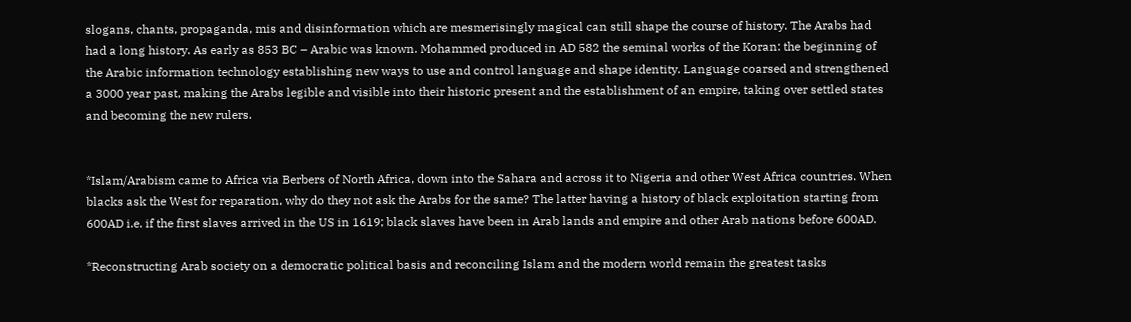slogans, chants, propaganda, mis and disinformation which are mesmerisingly magical can still shape the course of history. The Arabs had had a long history. As early as 853 BC – Arabic was known. Mohammed produced in AD 582 the seminal works of the Koran: the beginning of the Arabic information technology establishing new ways to use and control language and shape identity. Language coarsed and strengthened a 3000 year past, making the Arabs legible and visible into their historic present and the establishment of an empire, taking over settled states and becoming the new rulers.


*Islam/Arabism came to Africa via Berbers of North Africa, down into the Sahara and across it to Nigeria and other West Africa countries. When blacks ask the West for reparation, why do they not ask the Arabs for the same? The latter having a history of black exploitation starting from 600AD i.e. if the first slaves arrived in the US in 1619; black slaves have been in Arab lands and empire and other Arab nations before 600AD.

*Reconstructing Arab society on a democratic political basis and reconciling Islam and the modern world remain the greatest tasks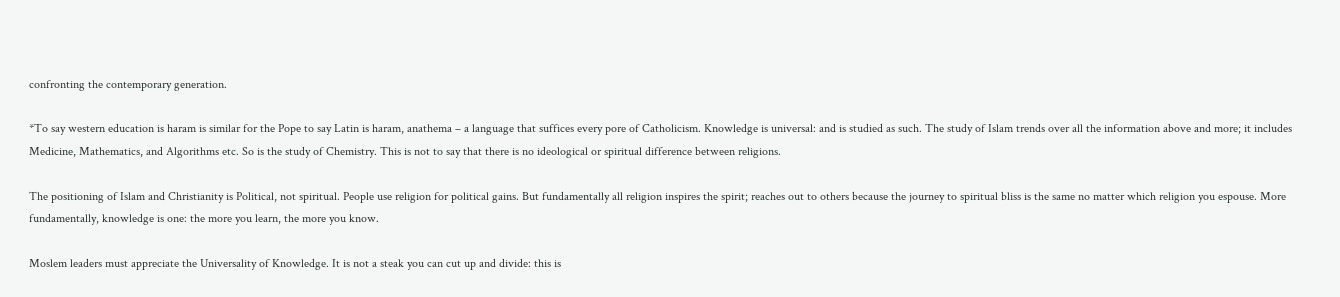confronting the contemporary generation.

*To say western education is haram is similar for the Pope to say Latin is haram, anathema – a language that suffices every pore of Catholicism. Knowledge is universal: and is studied as such. The study of Islam trends over all the information above and more; it includes Medicine, Mathematics, and Algorithms etc. So is the study of Chemistry. This is not to say that there is no ideological or spiritual difference between religions.

The positioning of Islam and Christianity is Political, not spiritual. People use religion for political gains. But fundamentally all religion inspires the spirit; reaches out to others because the journey to spiritual bliss is the same no matter which religion you espouse. More fundamentally, knowledge is one: the more you learn, the more you know.

Moslem leaders must appreciate the Universality of Knowledge. It is not a steak you can cut up and divide: this is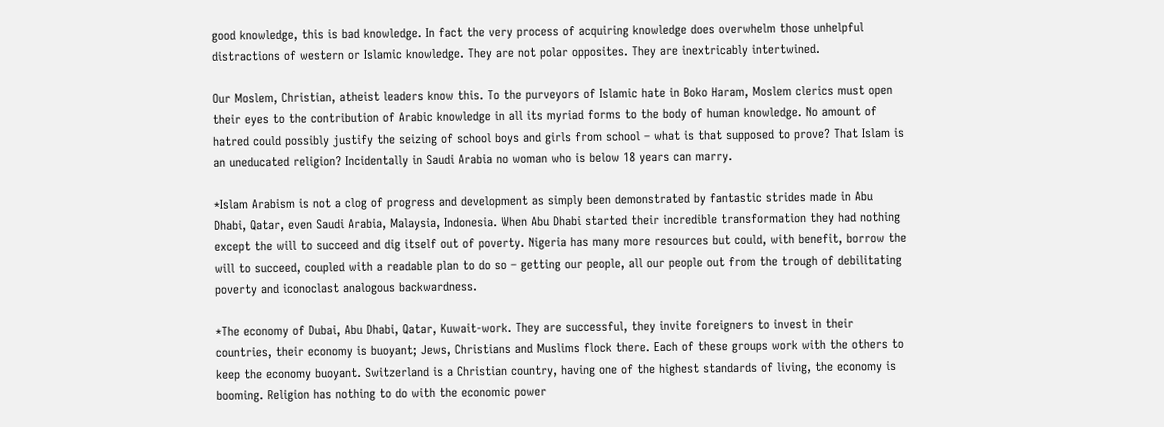good knowledge, this is bad knowledge. In fact the very process of acquiring knowledge does overwhelm those unhelpful distractions of western or Islamic knowledge. They are not polar opposites. They are inextricably intertwined.

Our Moslem, Christian, atheist leaders know this. To the purveyors of Islamic hate in Boko Haram, Moslem clerics must open their eyes to the contribution of Arabic knowledge in all its myriad forms to the body of human knowledge. No amount of hatred could possibly justify the seizing of school boys and girls from school – what is that supposed to prove? That Islam is an uneducated religion? Incidentally in Saudi Arabia no woman who is below 18 years can marry.

*Islam Arabism is not a clog of progress and development as simply been demonstrated by fantastic strides made in Abu Dhabi, Qatar, even Saudi Arabia, Malaysia, Indonesia. When Abu Dhabi started their incredible transformation they had nothing except the will to succeed and dig itself out of poverty. Nigeria has many more resources but could, with benefit, borrow the will to succeed, coupled with a readable plan to do so – getting our people, all our people out from the trough of debilitating poverty and iconoclast analogous backwardness.

*The economy of Dubai, Abu Dhabi, Qatar, Kuwait-work. They are successful, they invite foreigners to invest in their countries, their economy is buoyant; Jews, Christians and Muslims flock there. Each of these groups work with the others to keep the economy buoyant. Switzerland is a Christian country, having one of the highest standards of living, the economy is booming. Religion has nothing to do with the economic power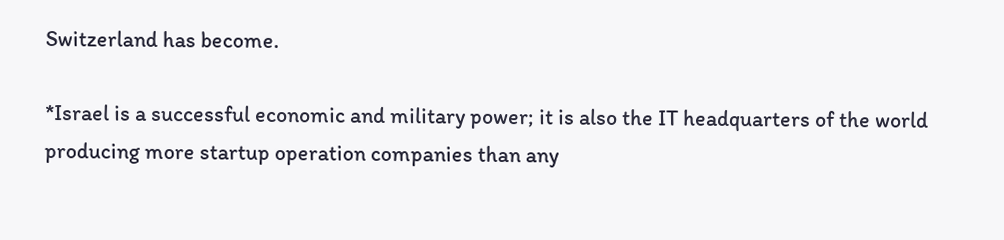Switzerland has become.

*Israel is a successful economic and military power; it is also the IT headquarters of the world producing more startup operation companies than any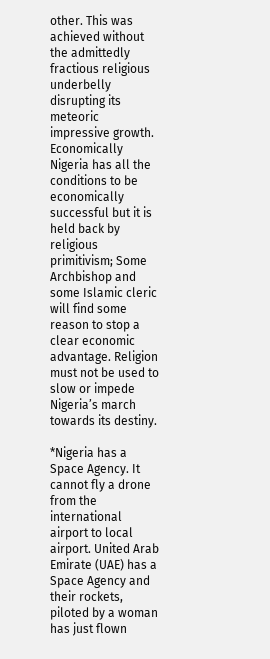other. This was achieved without the admittedly fractious religious underbelly disrupting its meteoric impressive growth. Economically Nigeria has all the conditions to be economically successful but it is held back by religious primitivism; Some Archbishop and some Islamic cleric will find some reason to stop a clear economic advantage. Religion must not be used to slow or impede Nigeria’s march towards its destiny.

*Nigeria has a Space Agency. It cannot fly a drone from the international airport to local airport. United Arab Emirate (UAE) has a Space Agency and their rockets, piloted by a woman has just flown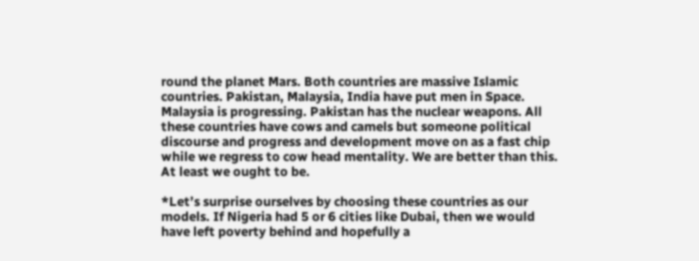round the planet Mars. Both countries are massive Islamic countries. Pakistan, Malaysia, India have put men in Space. Malaysia is progressing. Pakistan has the nuclear weapons. All these countries have cows and camels but someone political discourse and progress and development move on as a fast chip while we regress to cow head mentality. We are better than this. At least we ought to be.

*Let’s surprise ourselves by choosing these countries as our models. If Nigeria had 5 or 6 cities like Dubai, then we would have left poverty behind and hopefully a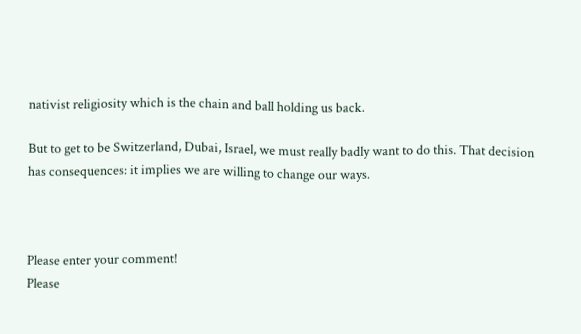nativist religiosity which is the chain and ball holding us back.

But to get to be Switzerland, Dubai, Israel, we must really badly want to do this. That decision has consequences: it implies we are willing to change our ways.



Please enter your comment!
Please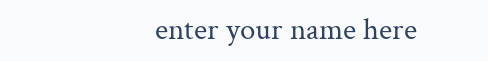enter your name here